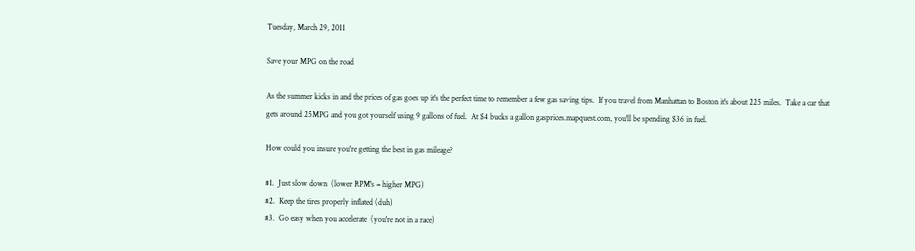Tuesday, March 29, 2011

Save your MPG on the road

As the summer kicks in and the prices of gas goes up it's the perfect time to remember a few gas saving tips.  If you travel from Manhattan to Boston it's about 225 miles.  Take a car that gets around 25MPG and you got yourself using 9 gallons of fuel.  At $4 bucks a gallon gasprices.mapquest.com, you'll be spending $36 in fuel.

How could you insure you're getting the best in gas mileage?

#1.  Just slow down  (lower RPM's = higher MPG)
#2.  Keep the tires properly inflated (duh)
#3.  Go easy when you accelerate  (you're not in a race)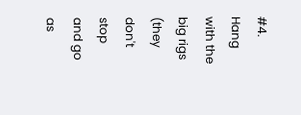#4.  Hang with the big rigs  (they don't stop and go as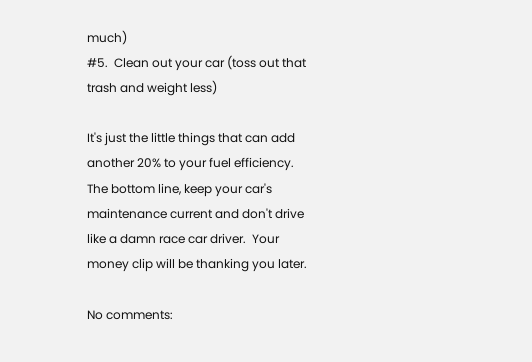much)
#5.  Clean out your car (toss out that trash and weight less)

It's just the little things that can add another 20% to your fuel efficiency.  The bottom line, keep your car's maintenance current and don't drive like a damn race car driver.  Your money clip will be thanking you later.

No comments: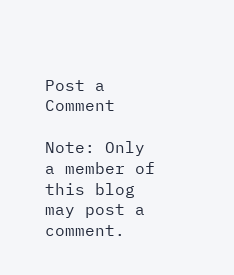Post a Comment

Note: Only a member of this blog may post a comment.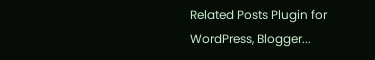Related Posts Plugin for WordPress, Blogger...